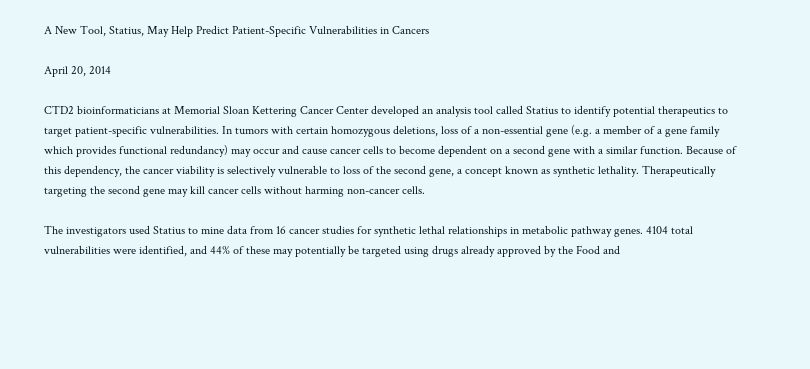A New Tool, Statius, May Help Predict Patient-Specific Vulnerabilities in Cancers

April 20, 2014

CTD2 bioinformaticians at Memorial Sloan Kettering Cancer Center developed an analysis tool called Statius to identify potential therapeutics to target patient-specific vulnerabilities. In tumors with certain homozygous deletions, loss of a non-essential gene (e.g. a member of a gene family which provides functional redundancy) may occur and cause cancer cells to become dependent on a second gene with a similar function. Because of this dependency, the cancer viability is selectively vulnerable to loss of the second gene, a concept known as synthetic lethality. Therapeutically targeting the second gene may kill cancer cells without harming non-cancer cells.

The investigators used Statius to mine data from 16 cancer studies for synthetic lethal relationships in metabolic pathway genes. 4104 total vulnerabilities were identified, and 44% of these may potentially be targeted using drugs already approved by the Food and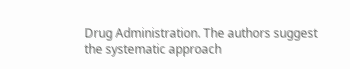Drug Administration. The authors suggest the systematic approach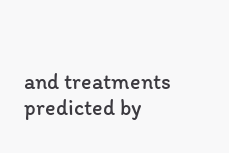and treatments predicted by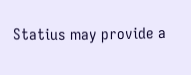Statius may provide a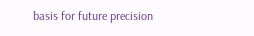basis for future precision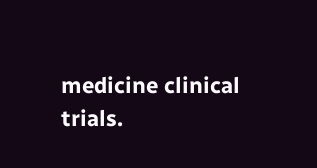medicine clinical trials.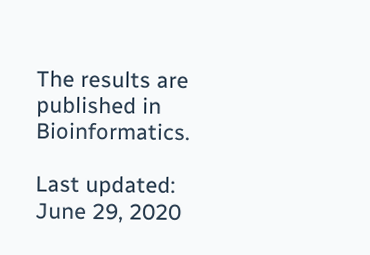The results are published in Bioinformatics.

Last updated: June 29, 2020